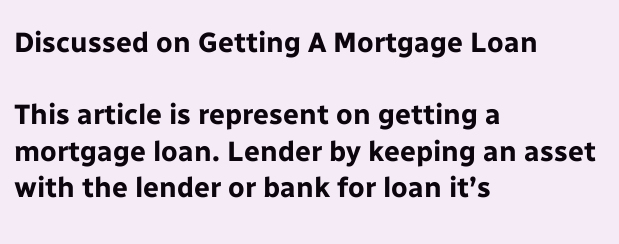Discussed on Getting A Mortgage Loan

This article is represent on getting a mortgage loan. Lender by keeping an asset with the lender or bank for loan it’s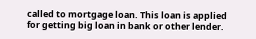called to mortgage loan. This loan is applied for getting big loan in bank or other lender.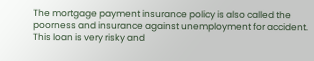The mortgage payment insurance policy is also called the poorness and insurance against unemployment for accident. This loan is very risky and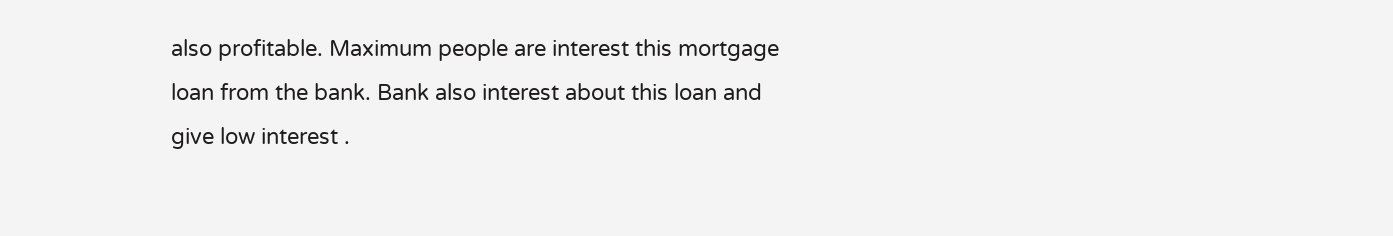also profitable. Maximum people are interest this mortgage loan from the bank. Bank also interest about this loan and give low interest .